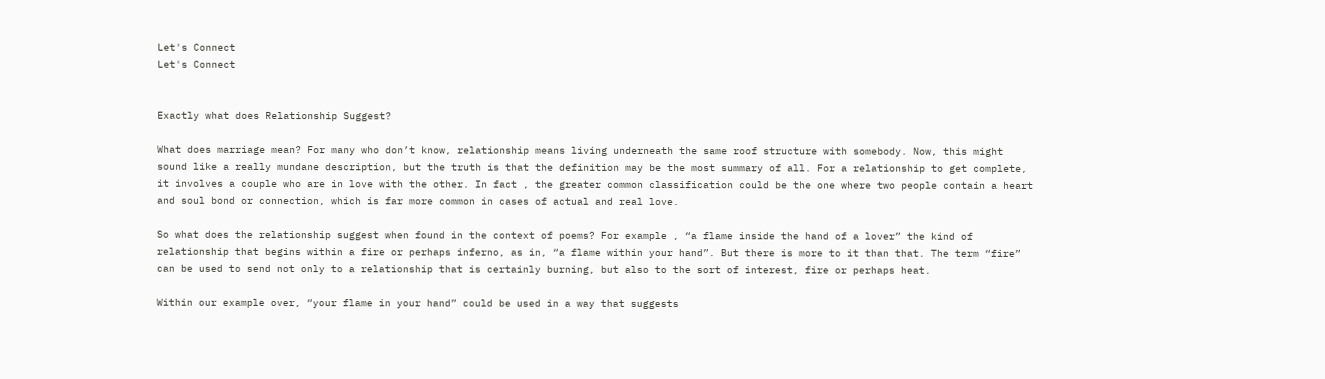Let's Connect
Let's Connect


Exactly what does Relationship Suggest?

What does marriage mean? For many who don’t know, relationship means living underneath the same roof structure with somebody. Now, this might sound like a really mundane description, but the truth is that the definition may be the most summary of all. For a relationship to get complete, it involves a couple who are in love with the other. In fact , the greater common classification could be the one where two people contain a heart and soul bond or connection, which is far more common in cases of actual and real love.

So what does the relationship suggest when found in the context of poems? For example , “a flame inside the hand of a lover” the kind of relationship that begins within a fire or perhaps inferno, as in, “a flame within your hand”. But there is more to it than that. The term “fire” can be used to send not only to a relationship that is certainly burning, but also to the sort of interest, fire or perhaps heat.

Within our example over, “your flame in your hand” could be used in a way that suggests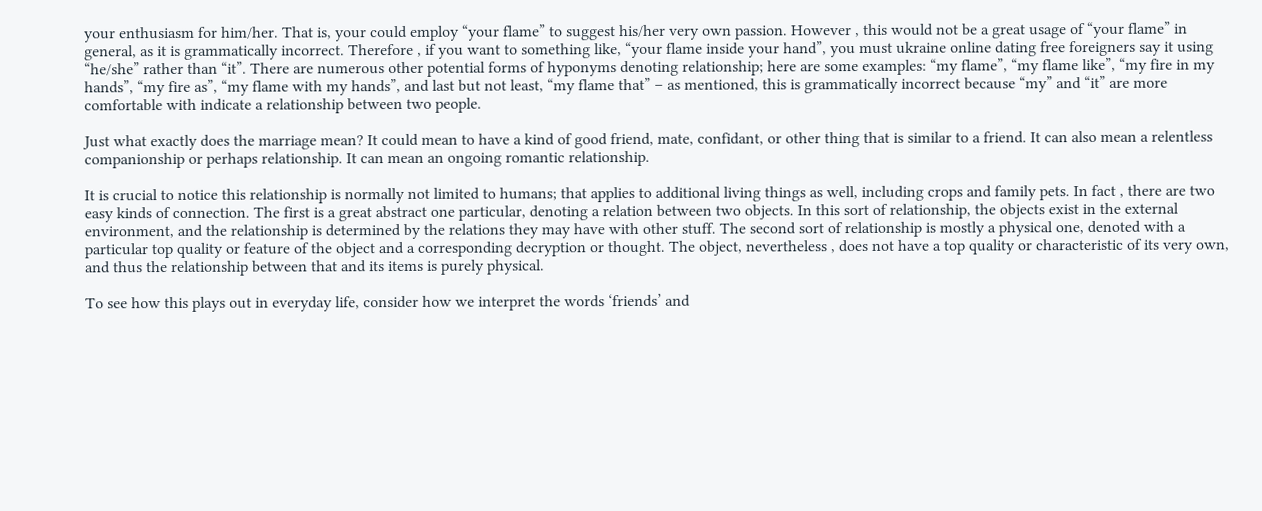your enthusiasm for him/her. That is, your could employ “your flame” to suggest his/her very own passion. However , this would not be a great usage of “your flame” in general, as it is grammatically incorrect. Therefore , if you want to something like, “your flame inside your hand”, you must ukraine online dating free foreigners say it using “he/she” rather than “it”. There are numerous other potential forms of hyponyms denoting relationship; here are some examples: “my flame”, “my flame like”, “my fire in my hands”, “my fire as”, “my flame with my hands”, and last but not least, “my flame that” – as mentioned, this is grammatically incorrect because “my” and “it” are more comfortable with indicate a relationship between two people.

Just what exactly does the marriage mean? It could mean to have a kind of good friend, mate, confidant, or other thing that is similar to a friend. It can also mean a relentless companionship or perhaps relationship. It can mean an ongoing romantic relationship.

It is crucial to notice this relationship is normally not limited to humans; that applies to additional living things as well, including crops and family pets. In fact , there are two easy kinds of connection. The first is a great abstract one particular, denoting a relation between two objects. In this sort of relationship, the objects exist in the external environment, and the relationship is determined by the relations they may have with other stuff. The second sort of relationship is mostly a physical one, denoted with a particular top quality or feature of the object and a corresponding decryption or thought. The object, nevertheless , does not have a top quality or characteristic of its very own, and thus the relationship between that and its items is purely physical.

To see how this plays out in everyday life, consider how we interpret the words ‘friends’ and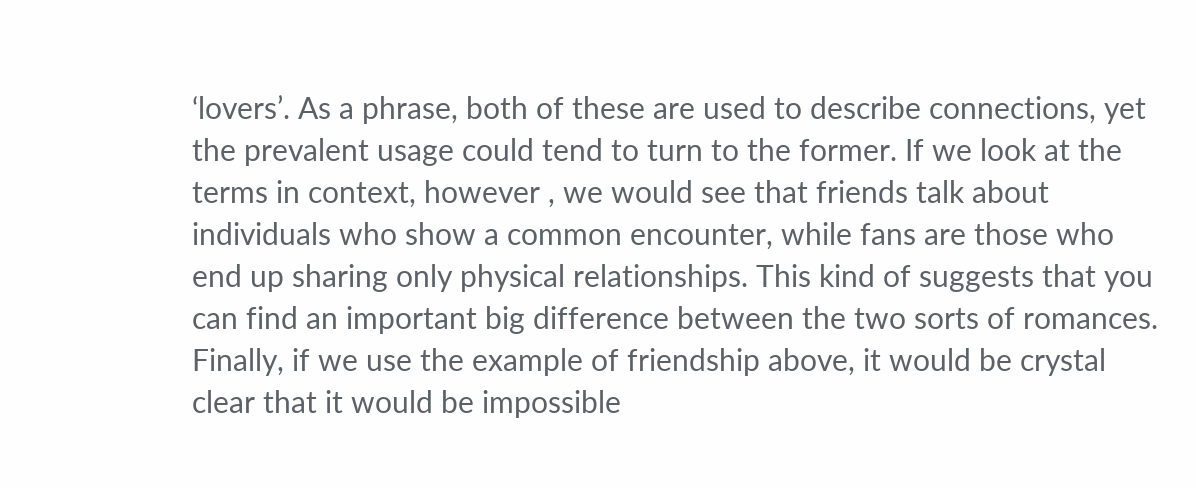‘lovers’. As a phrase, both of these are used to describe connections, yet the prevalent usage could tend to turn to the former. If we look at the terms in context, however , we would see that friends talk about individuals who show a common encounter, while fans are those who end up sharing only physical relationships. This kind of suggests that you can find an important big difference between the two sorts of romances. Finally, if we use the example of friendship above, it would be crystal clear that it would be impossible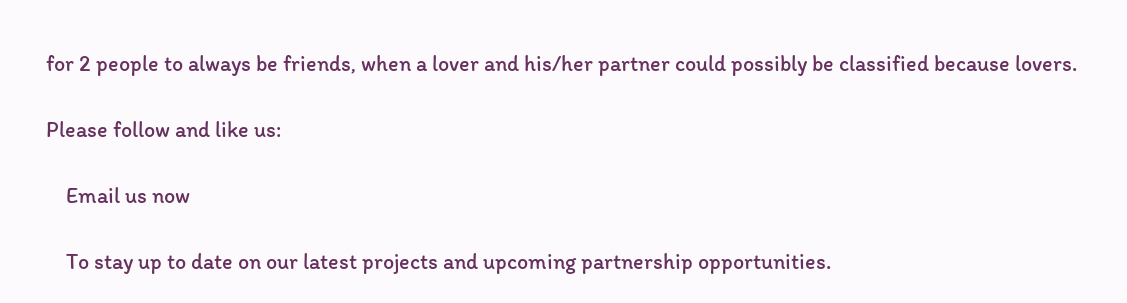for 2 people to always be friends, when a lover and his/her partner could possibly be classified because lovers.

Please follow and like us:

    Email us now

    To stay up to date on our latest projects and upcoming partnership opportunities.